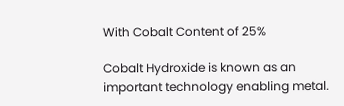With Cobalt Content of 25%

Cobalt Hydroxide is known as an important technology enabling metal.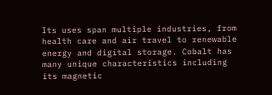Its uses span multiple industries, from health care and air travel to renewable energy and digital storage. Cobalt has many unique characteristics including its magnetic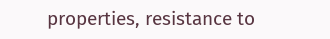properties, resistance to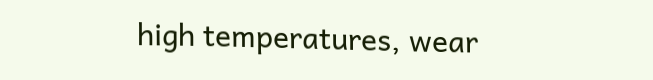high temperatures, wear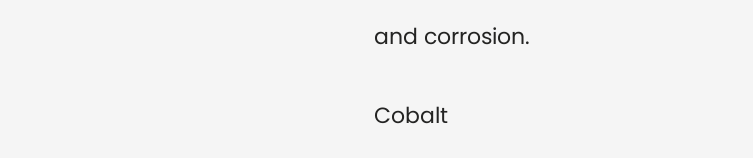and corrosion.

Cobalt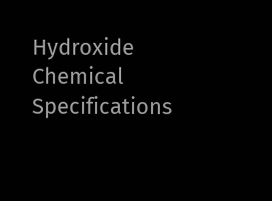Hydroxide Chemical Specifications